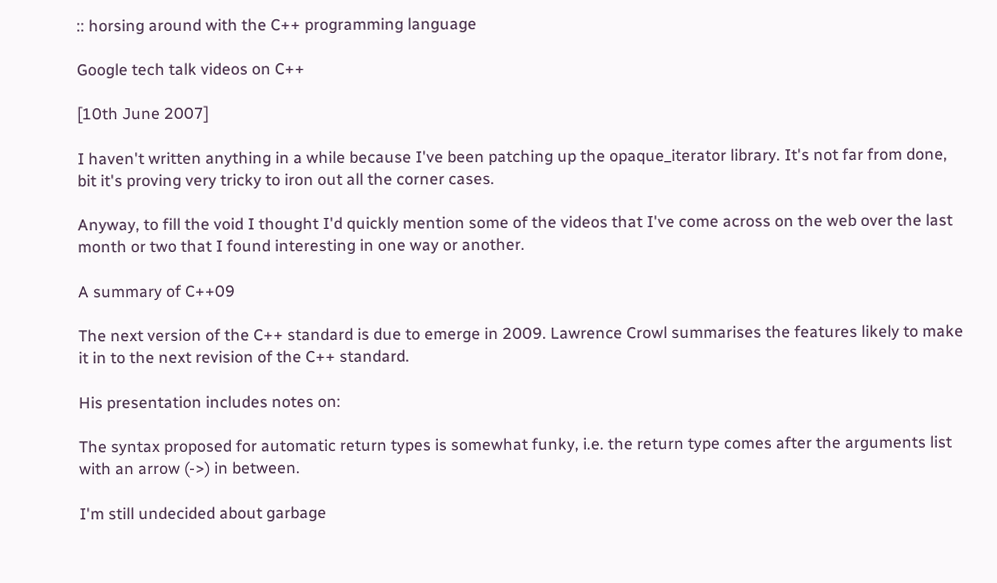:: horsing around with the C++ programming language

Google tech talk videos on C++

[10th June 2007]

I haven't written anything in a while because I've been patching up the opaque_iterator library. It's not far from done, bit it's proving very tricky to iron out all the corner cases.

Anyway, to fill the void I thought I'd quickly mention some of the videos that I've come across on the web over the last month or two that I found interesting in one way or another.

A summary of C++09

The next version of the C++ standard is due to emerge in 2009. Lawrence Crowl summarises the features likely to make it in to the next revision of the C++ standard.

His presentation includes notes on:

The syntax proposed for automatic return types is somewhat funky, i.e. the return type comes after the arguments list with an arrow (->) in between.

I'm still undecided about garbage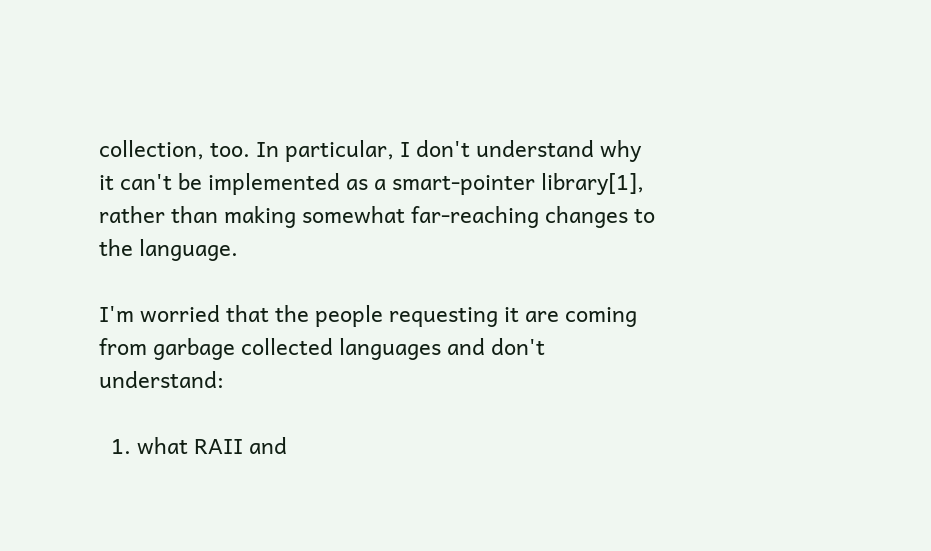collection, too. In particular, I don't understand why it can't be implemented as a smart-pointer library[1], rather than making somewhat far-reaching changes to the language.

I'm worried that the people requesting it are coming from garbage collected languages and don't understand:

  1. what RAII and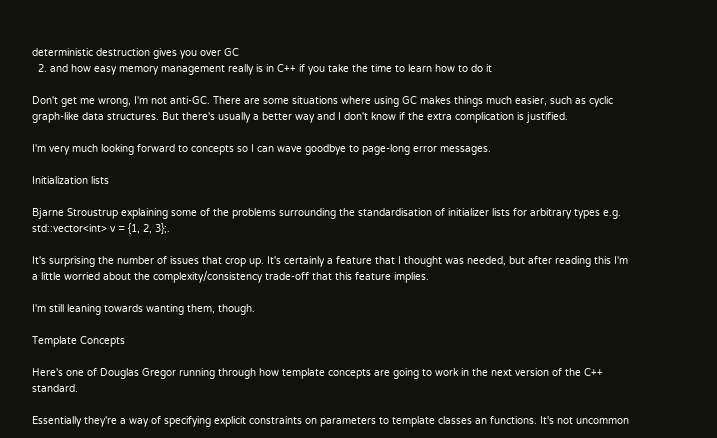deterministic destruction gives you over GC
  2. and how easy memory management really is in C++ if you take the time to learn how to do it

Don't get me wrong, I'm not anti-GC. There are some situations where using GC makes things much easier, such as cyclic graph-like data structures. But there's usually a better way and I don't know if the extra complication is justified.

I'm very much looking forward to concepts so I can wave goodbye to page-long error messages.

Initialization lists

Bjarne Stroustrup explaining some of the problems surrounding the standardisation of initializer lists for arbitrary types e.g. std::vector<int> v = {1, 2, 3};.

It's surprising the number of issues that crop up. It's certainly a feature that I thought was needed, but after reading this I'm a little worried about the complexity/consistency trade-off that this feature implies.

I'm still leaning towards wanting them, though.

Template Concepts

Here's one of Douglas Gregor running through how template concepts are going to work in the next version of the C++ standard.

Essentially they're a way of specifying explicit constraints on parameters to template classes an functions. It's not uncommon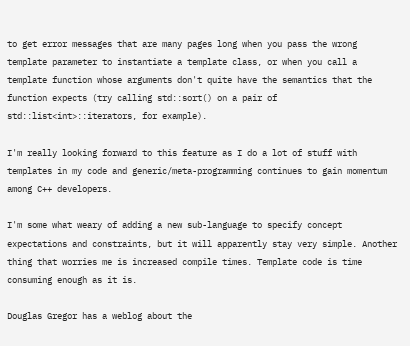to get error messages that are many pages long when you pass the wrong template parameter to instantiate a template class, or when you call a template function whose arguments don't quite have the semantics that the function expects (try calling std::sort() on a pair of std::list<int>::iterators, for example).

I'm really looking forward to this feature as I do a lot of stuff with templates in my code and generic/meta-programming continues to gain momentum among C++ developers.

I'm some what weary of adding a new sub-language to specify concept expectations and constraints, but it will apparently stay very simple. Another thing that worries me is increased compile times. Template code is time consuming enough as it is.

Douglas Gregor has a weblog about the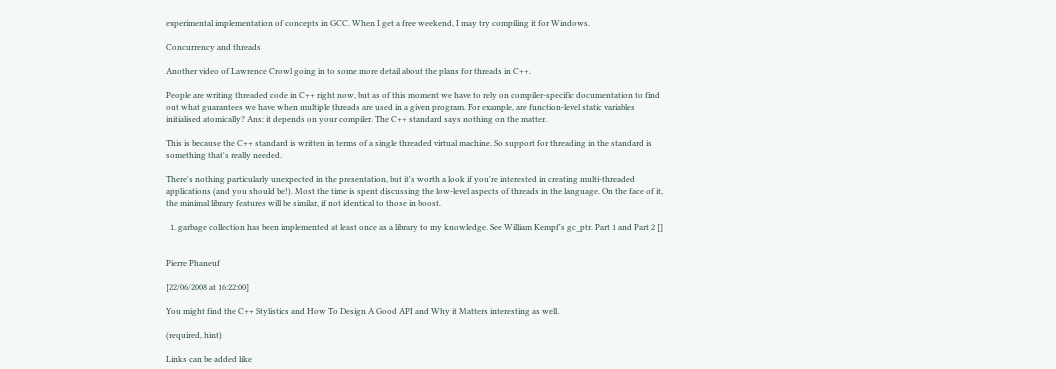experimental implementation of concepts in GCC. When I get a free weekend, I may try compiling it for Windows.

Concurrency and threads

Another video of Lawrence Crowl going in to some more detail about the plans for threads in C++.

People are writing threaded code in C++ right now, but as of this moment we have to rely on compiler-specific documentation to find out what guarantees we have when multiple threads are used in a given program. For example, are function-level static variables initialised atomically? Ans: it depends on your compiler. The C++ standard says nothing on the matter.

This is because the C++ standard is written in terms of a single threaded virtual machine. So support for threading in the standard is something that's really needed.

There's nothing particularly unexpected in the presentation, but it's worth a look if you're interested in creating multi-threaded applications (and you should be!). Most the time is spent discussing the low-level aspects of threads in the language. On the face of it, the minimal library features will be similar, if not identical to those in boost.

  1. garbage collection has been implemented at least once as a library to my knowledge. See William Kempf's gc_ptr. Part 1 and Part 2 []


Pierre Phaneuf

[22/06/2008 at 16:22:00]

You might find the C++ Stylistics and How To Design A Good API and Why it Matters interesting as well.

(required, hint)

Links can be added like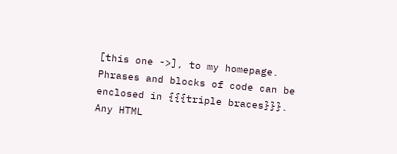[this one ->], to my homepage.
Phrases and blocks of code can be enclosed in {{{triple braces}}}.
Any HTML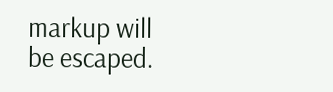markup will be escaped.